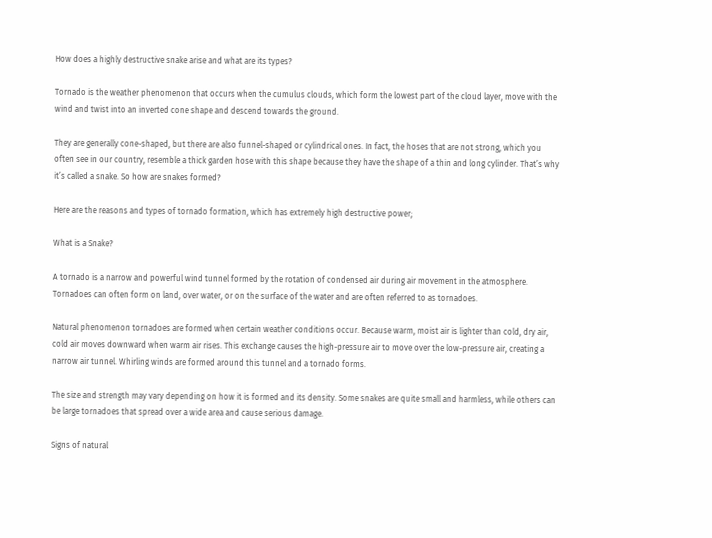How does a highly destructive snake arise and what are its types?

Tornado is the weather phenomenon that occurs when the cumulus clouds, which form the lowest part of the cloud layer, move with the wind and twist into an inverted cone shape and descend towards the ground.

They are generally cone-shaped, but there are also funnel-shaped or cylindrical ones. In fact, the hoses that are not strong, which you often see in our country, resemble a thick garden hose with this shape because they have the shape of a thin and long cylinder. That’s why it’s called a snake. So how are snakes formed?

Here are the reasons and types of tornado formation, which has extremely high destructive power;

What is a Snake?

A tornado is a narrow and powerful wind tunnel formed by the rotation of condensed air during air movement in the atmosphere. Tornadoes can often form on land, over water, or on the surface of the water and are often referred to as tornadoes.

Natural phenomenon tornadoes are formed when certain weather conditions occur. Because warm, moist air is lighter than cold, dry air, cold air moves downward when warm air rises. This exchange causes the high-pressure air to move over the low-pressure air, creating a narrow air tunnel. Whirling winds are formed around this tunnel and a tornado forms.

The size and strength may vary depending on how it is formed and its density. Some snakes are quite small and harmless, while others can be large tornadoes that spread over a wide area and cause serious damage.

Signs of natural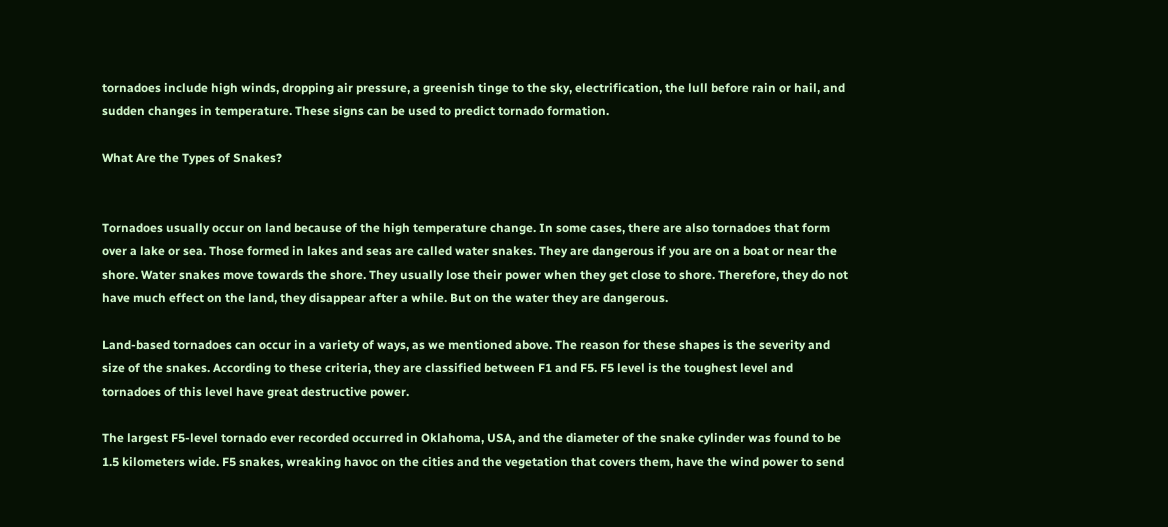tornadoes include high winds, dropping air pressure, a greenish tinge to the sky, electrification, the lull before rain or hail, and sudden changes in temperature. These signs can be used to predict tornado formation.

What Are the Types of Snakes?


Tornadoes usually occur on land because of the high temperature change. In some cases, there are also tornadoes that form over a lake or sea. Those formed in lakes and seas are called water snakes. They are dangerous if you are on a boat or near the shore. Water snakes move towards the shore. They usually lose their power when they get close to shore. Therefore, they do not have much effect on the land, they disappear after a while. But on the water they are dangerous.

Land-based tornadoes can occur in a variety of ways, as we mentioned above. The reason for these shapes is the severity and size of the snakes. According to these criteria, they are classified between F1 and F5. F5 level is the toughest level and tornadoes of this level have great destructive power.

The largest F5-level tornado ever recorded occurred in Oklahoma, USA, and the diameter of the snake cylinder was found to be 1.5 kilometers wide. F5 snakes, wreaking havoc on the cities and the vegetation that covers them, have the wind power to send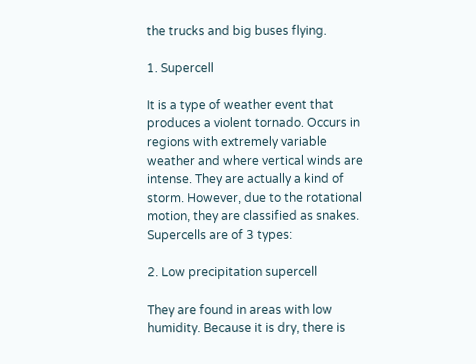the trucks and big buses flying.

1. Supercell

It is a type of weather event that produces a violent tornado. Occurs in regions with extremely variable weather and where vertical winds are intense. They are actually a kind of storm. However, due to the rotational motion, they are classified as snakes. Supercells are of 3 types:

2. Low precipitation supercell

They are found in areas with low humidity. Because it is dry, there is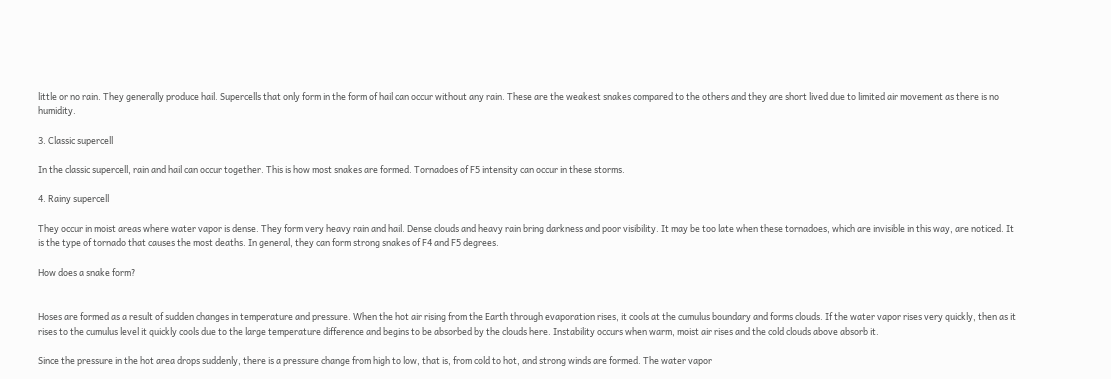little or no rain. They generally produce hail. Supercells that only form in the form of hail can occur without any rain. These are the weakest snakes compared to the others and they are short lived due to limited air movement as there is no humidity.

3. Classic supercell

In the classic supercell, rain and hail can occur together. This is how most snakes are formed. Tornadoes of F5 intensity can occur in these storms.

4. Rainy supercell

They occur in moist areas where water vapor is dense. They form very heavy rain and hail. Dense clouds and heavy rain bring darkness and poor visibility. It may be too late when these tornadoes, which are invisible in this way, are noticed. It is the type of tornado that causes the most deaths. In general, they can form strong snakes of F4 and F5 degrees.

How does a snake form?


Hoses are formed as a result of sudden changes in temperature and pressure. When the hot air rising from the Earth through evaporation rises, it cools at the cumulus boundary and forms clouds. If the water vapor rises very quickly, then as it rises to the cumulus level it quickly cools due to the large temperature difference and begins to be absorbed by the clouds here. Instability occurs when warm, moist air rises and the cold clouds above absorb it.

Since the pressure in the hot area drops suddenly, there is a pressure change from high to low, that is, from cold to hot, and strong winds are formed. The water vapor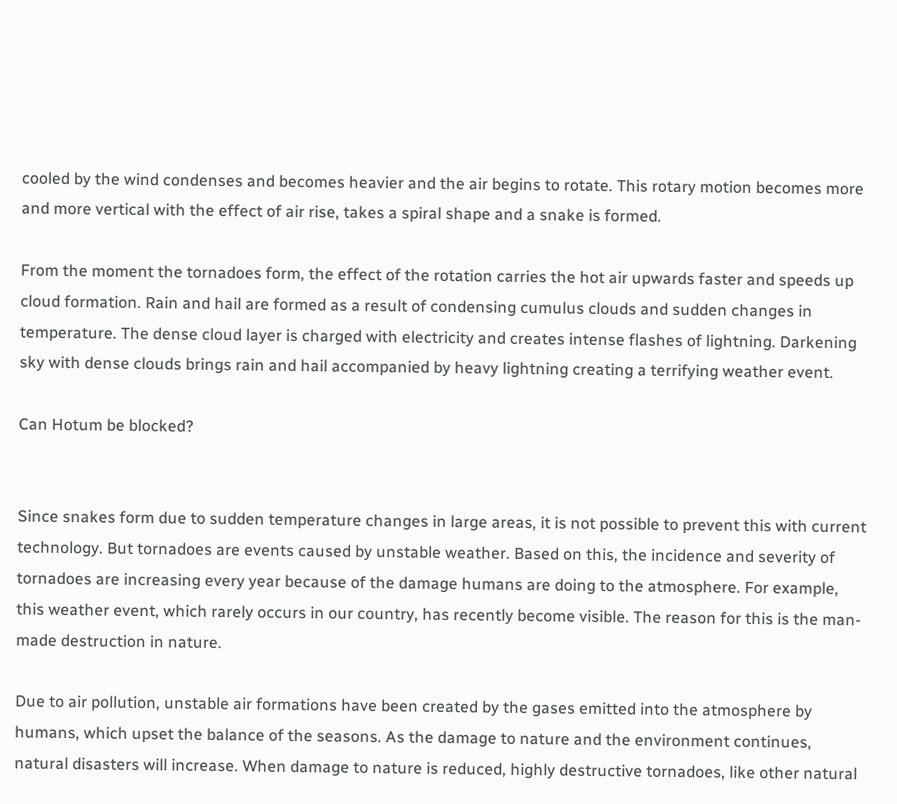cooled by the wind condenses and becomes heavier and the air begins to rotate. This rotary motion becomes more and more vertical with the effect of air rise, takes a spiral shape and a snake is formed.

From the moment the tornadoes form, the effect of the rotation carries the hot air upwards faster and speeds up cloud formation. Rain and hail are formed as a result of condensing cumulus clouds and sudden changes in temperature. The dense cloud layer is charged with electricity and creates intense flashes of lightning. Darkening sky with dense clouds brings rain and hail accompanied by heavy lightning creating a terrifying weather event.

Can Hotum be blocked?


Since snakes form due to sudden temperature changes in large areas, it is not possible to prevent this with current technology. But tornadoes are events caused by unstable weather. Based on this, the incidence and severity of tornadoes are increasing every year because of the damage humans are doing to the atmosphere. For example, this weather event, which rarely occurs in our country, has recently become visible. The reason for this is the man-made destruction in nature.

Due to air pollution, unstable air formations have been created by the gases emitted into the atmosphere by humans, which upset the balance of the seasons. As the damage to nature and the environment continues, natural disasters will increase. When damage to nature is reduced, highly destructive tornadoes, like other natural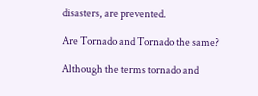disasters, are prevented.

Are Tornado and Tornado the same?

Although the terms tornado and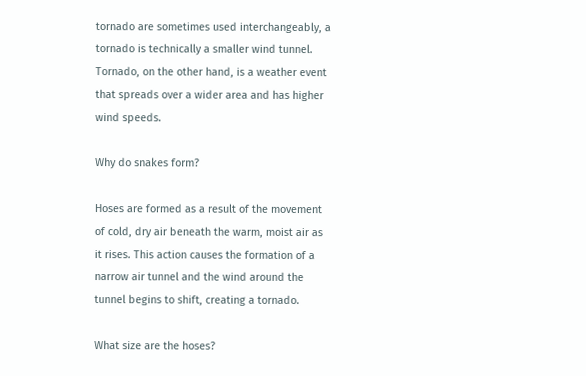tornado are sometimes used interchangeably, a tornado is technically a smaller wind tunnel. Tornado, on the other hand, is a weather event that spreads over a wider area and has higher wind speeds.

Why do snakes form?

Hoses are formed as a result of the movement of cold, dry air beneath the warm, moist air as it rises. This action causes the formation of a narrow air tunnel and the wind around the tunnel begins to shift, creating a tornado.

What size are the hoses?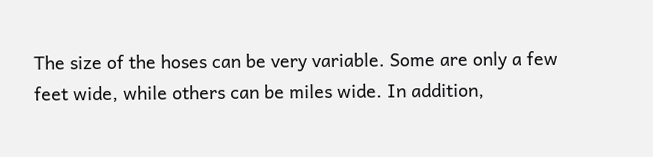The size of the hoses can be very variable. Some are only a few feet wide, while others can be miles wide. In addition,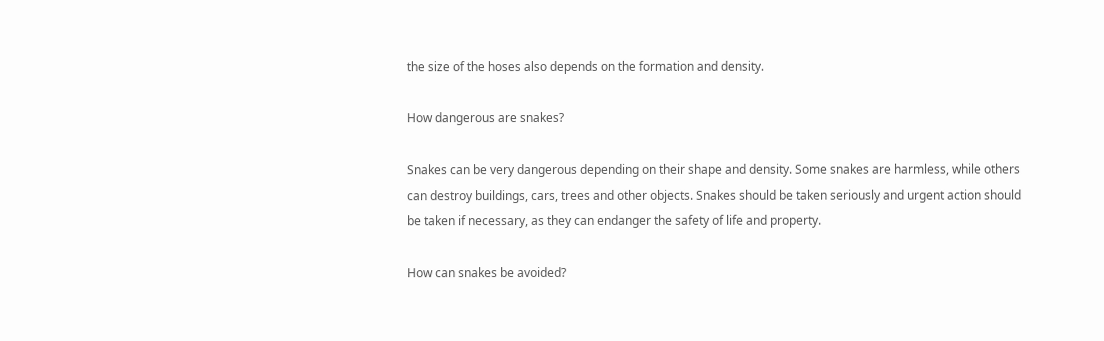the size of the hoses also depends on the formation and density.

How dangerous are snakes?

Snakes can be very dangerous depending on their shape and density. Some snakes are harmless, while others can destroy buildings, cars, trees and other objects. Snakes should be taken seriously and urgent action should be taken if necessary, as they can endanger the safety of life and property.

How can snakes be avoided?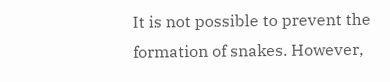It is not possible to prevent the formation of snakes. However,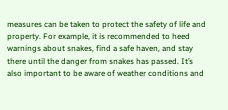measures can be taken to protect the safety of life and property. For example, it is recommended to heed warnings about snakes, find a safe haven, and stay there until the danger from snakes has passed. It’s also important to be aware of weather conditions and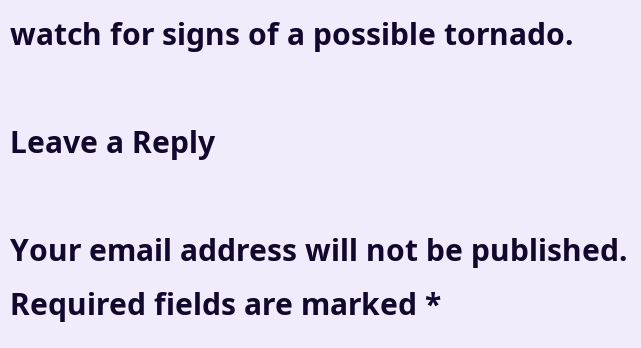watch for signs of a possible tornado.

Leave a Reply

Your email address will not be published. Required fields are marked *